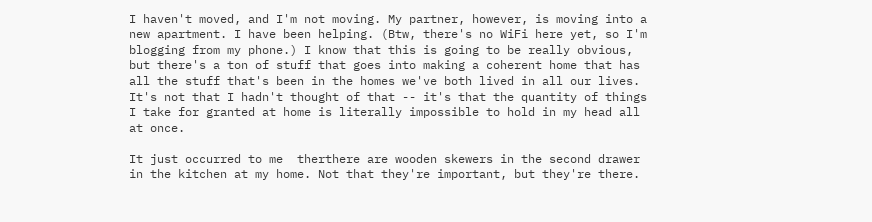I haven't moved, and I'm not moving. My partner, however, is moving into a new apartment. I have been helping. (Btw, there's no WiFi here yet, so I'm blogging from my phone.) I know that this is going to be really obvious, but there's a ton of stuff that goes into making a coherent home that has all the stuff that's been in the homes we've both lived in all our lives. It's not that I hadn't thought of that -- it's that the quantity of things I take for granted at home is literally impossible to hold in my head all at once.

It just occurred to me  therthere are wooden skewers in the second drawer in the kitchen at my home. Not that they're important, but they're there.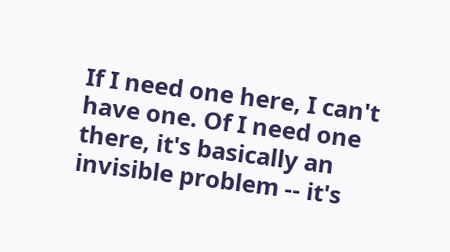If I need one here, I can't have one. Of I need one there, it's basically an invisible problem -- it's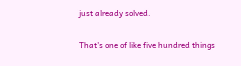just already solved.

That's one of like five hundred things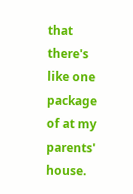that there's like one package of at my parents' house.